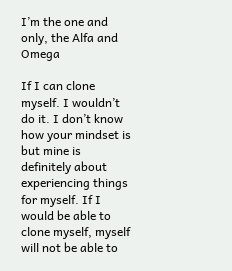I’m the one and only, the Alfa and Omega

If I can clone myself. I wouldn’t do it. I don’t know how your mindset is but mine is definitely about experiencing things for myself. If I would be able to clone myself, myself will not be able to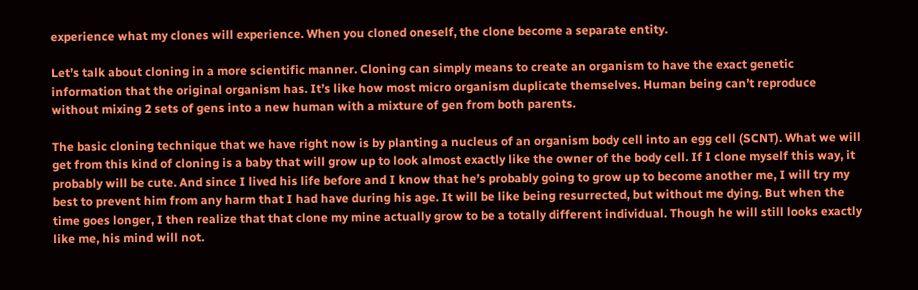experience what my clones will experience. When you cloned oneself, the clone become a separate entity.

Let’s talk about cloning in a more scientific manner. Cloning can simply means to create an organism to have the exact genetic information that the original organism has. It’s like how most micro organism duplicate themselves. Human being can’t reproduce without mixing 2 sets of gens into a new human with a mixture of gen from both parents.

The basic cloning technique that we have right now is by planting a nucleus of an organism body cell into an egg cell (SCNT). What we will get from this kind of cloning is a baby that will grow up to look almost exactly like the owner of the body cell. If I clone myself this way, it probably will be cute. And since I lived his life before and I know that he’s probably going to grow up to become another me, I will try my best to prevent him from any harm that I had have during his age. It will be like being resurrected, but without me dying. But when the time goes longer, I then realize that that clone my mine actually grow to be a totally different individual. Though he will still looks exactly like me, his mind will not.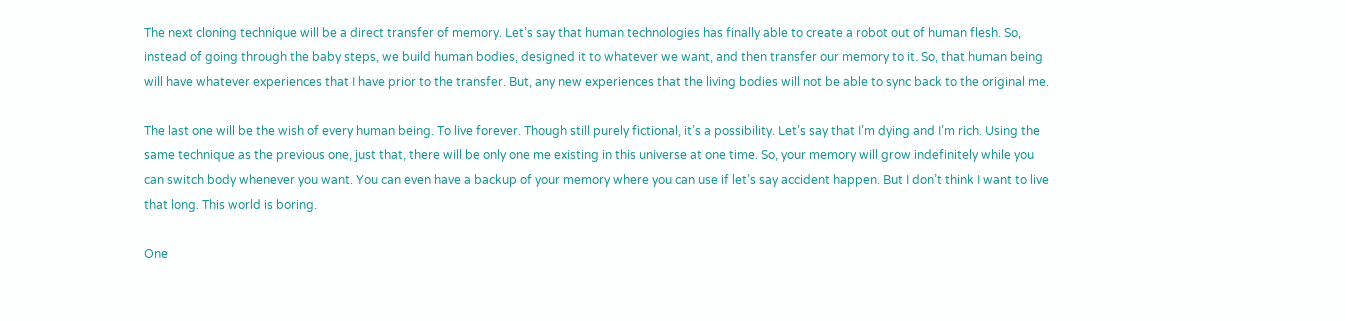The next cloning technique will be a direct transfer of memory. Let’s say that human technologies has finally able to create a robot out of human flesh. So, instead of going through the baby steps, we build human bodies, designed it to whatever we want, and then transfer our memory to it. So, that human being will have whatever experiences that I have prior to the transfer. But, any new experiences that the living bodies will not be able to sync back to the original me.

The last one will be the wish of every human being. To live forever. Though still purely fictional, it’s a possibility. Let’s say that I’m dying and I’m rich. Using the same technique as the previous one, just that, there will be only one me existing in this universe at one time. So, your memory will grow indefinitely while you can switch body whenever you want. You can even have a backup of your memory where you can use if let’s say accident happen. But I don’t think I want to live that long. This world is boring.

One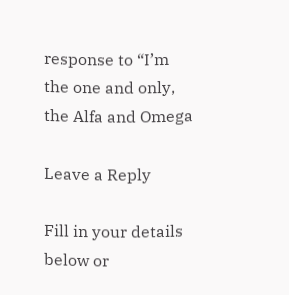response to “I’m the one and only, the Alfa and Omega

Leave a Reply

Fill in your details below or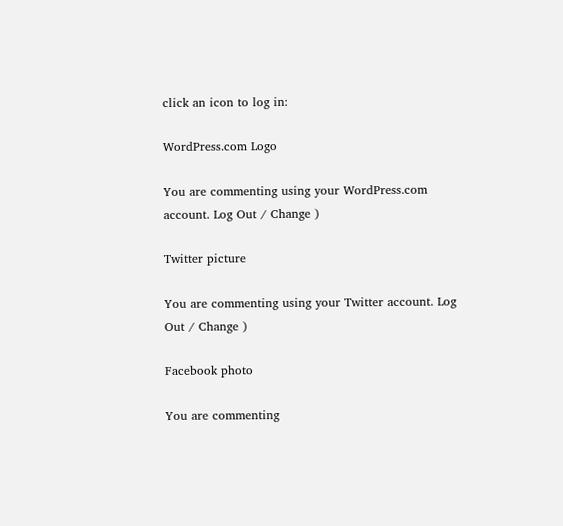click an icon to log in:

WordPress.com Logo

You are commenting using your WordPress.com account. Log Out / Change )

Twitter picture

You are commenting using your Twitter account. Log Out / Change )

Facebook photo

You are commenting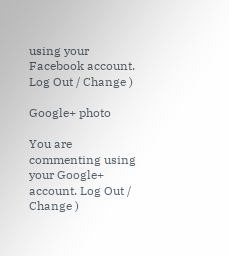using your Facebook account. Log Out / Change )

Google+ photo

You are commenting using your Google+ account. Log Out / Change )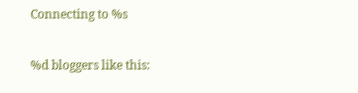Connecting to %s

%d bloggers like this: